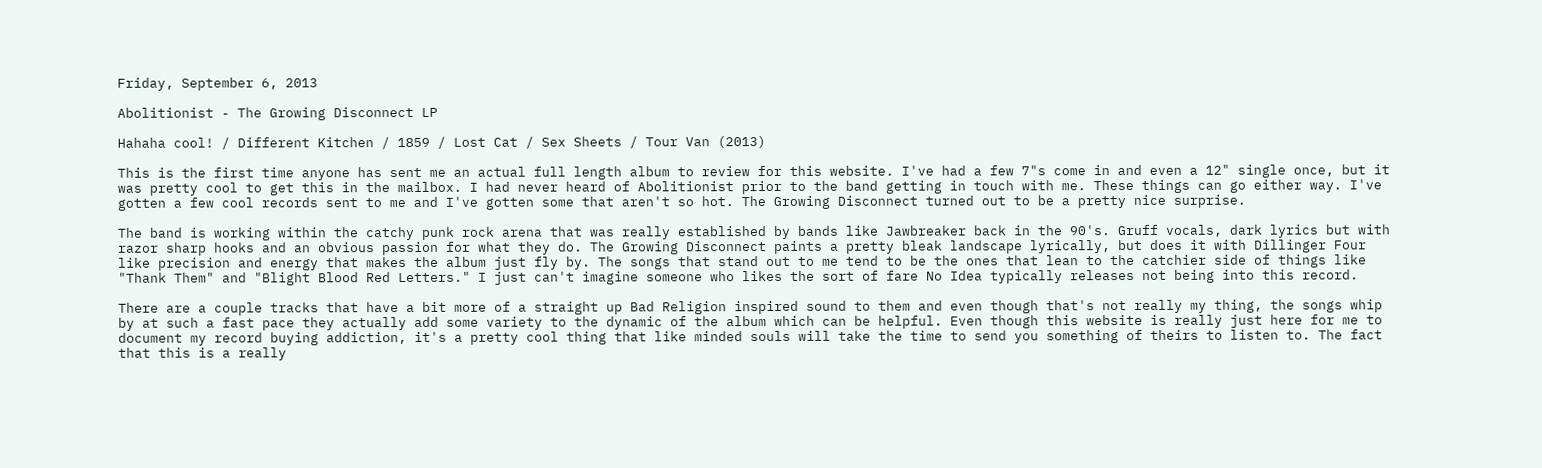Friday, September 6, 2013

Abolitionist - The Growing Disconnect LP

Hahaha cool! / Different Kitchen / 1859 / Lost Cat / Sex Sheets / Tour Van (2013)

This is the first time anyone has sent me an actual full length album to review for this website. I've had a few 7"s come in and even a 12" single once, but it was pretty cool to get this in the mailbox. I had never heard of Abolitionist prior to the band getting in touch with me. These things can go either way. I've gotten a few cool records sent to me and I've gotten some that aren't so hot. The Growing Disconnect turned out to be a pretty nice surprise.

The band is working within the catchy punk rock arena that was really established by bands like Jawbreaker back in the 90's. Gruff vocals, dark lyrics but with razor sharp hooks and an obvious passion for what they do. The Growing Disconnect paints a pretty bleak landscape lyrically, but does it with Dillinger Four like precision and energy that makes the album just fly by. The songs that stand out to me tend to be the ones that lean to the catchier side of things like "Thank Them" and "Blight Blood Red Letters." I just can't imagine someone who likes the sort of fare No Idea typically releases not being into this record.

There are a couple tracks that have a bit more of a straight up Bad Religion inspired sound to them and even though that's not really my thing, the songs whip by at such a fast pace they actually add some variety to the dynamic of the album which can be helpful. Even though this website is really just here for me to document my record buying addiction, it's a pretty cool thing that like minded souls will take the time to send you something of theirs to listen to. The fact that this is a really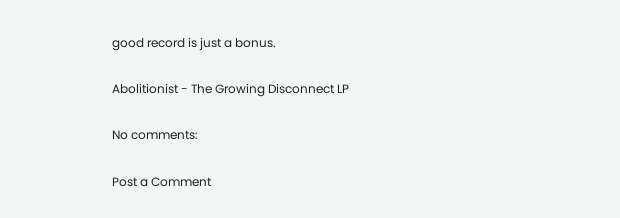good record is just a bonus.

Abolitionist - The Growing Disconnect LP

No comments:

Post a Comment